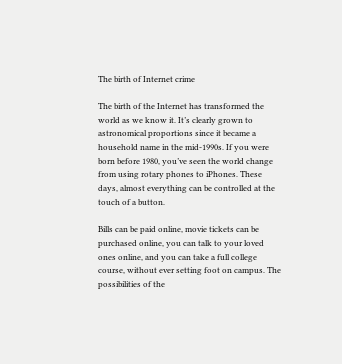The birth of Internet crime

The birth of the Internet has transformed the world as we know it. It’s clearly grown to astronomical proportions since it became a household name in the mid-1990s. If you were born before 1980, you’ve seen the world change from using rotary phones to iPhones. These days, almost everything can be controlled at the touch of a button.

Bills can be paid online, movie tickets can be purchased online, you can talk to your loved ones online, and you can take a full college course, without ever setting foot on campus. The possibilities of the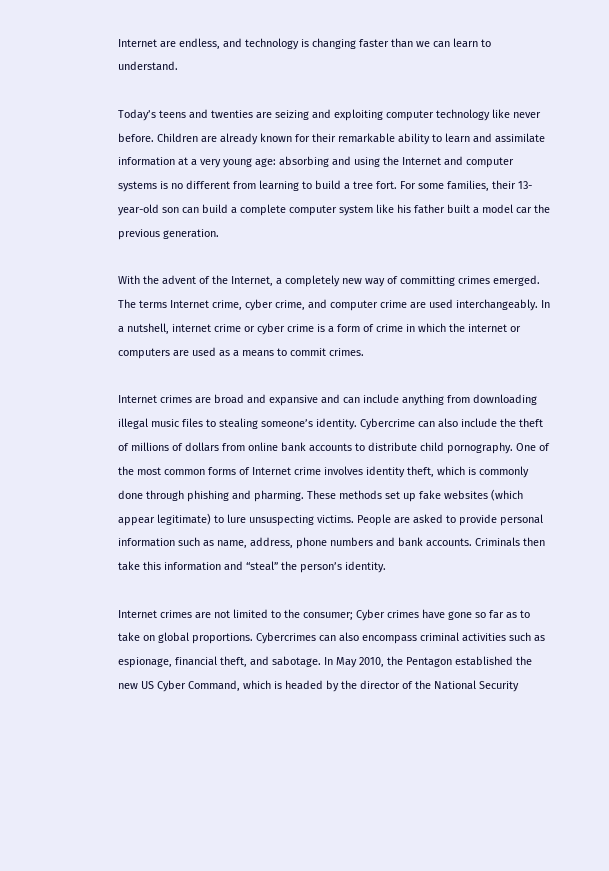Internet are endless, and technology is changing faster than we can learn to understand.

Today’s teens and twenties are seizing and exploiting computer technology like never before. Children are already known for their remarkable ability to learn and assimilate information at a very young age: absorbing and using the Internet and computer systems is no different from learning to build a tree fort. For some families, their 13-year-old son can build a complete computer system like his father built a model car the previous generation.

With the advent of the Internet, a completely new way of committing crimes emerged. The terms Internet crime, cyber crime, and computer crime are used interchangeably. In a nutshell, internet crime or cyber crime is a form of crime in which the internet or computers are used as a means to commit crimes.

Internet crimes are broad and expansive and can include anything from downloading illegal music files to stealing someone’s identity. Cybercrime can also include the theft of millions of dollars from online bank accounts to distribute child pornography. One of the most common forms of Internet crime involves identity theft, which is commonly done through phishing and pharming. These methods set up fake websites (which appear legitimate) to lure unsuspecting victims. People are asked to provide personal information such as name, address, phone numbers and bank accounts. Criminals then take this information and “steal” the person’s identity.

Internet crimes are not limited to the consumer; Cyber crimes have gone so far as to take on global proportions. Cybercrimes can also encompass criminal activities such as espionage, financial theft, and sabotage. In May 2010, the Pentagon established the new US Cyber Command, which is headed by the director of the National Security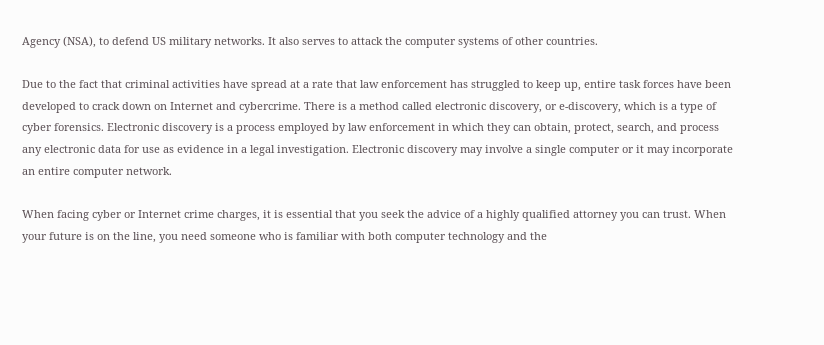Agency (NSA), to defend US military networks. It also serves to attack the computer systems of other countries.

Due to the fact that criminal activities have spread at a rate that law enforcement has struggled to keep up, entire task forces have been developed to crack down on Internet and cybercrime. There is a method called electronic discovery, or e-discovery, which is a type of cyber forensics. Electronic discovery is a process employed by law enforcement in which they can obtain, protect, search, and process any electronic data for use as evidence in a legal investigation. Electronic discovery may involve a single computer or it may incorporate an entire computer network.

When facing cyber or Internet crime charges, it is essential that you seek the advice of a highly qualified attorney you can trust. When your future is on the line, you need someone who is familiar with both computer technology and the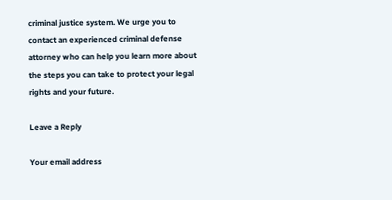criminal justice system. We urge you to contact an experienced criminal defense attorney who can help you learn more about the steps you can take to protect your legal rights and your future.

Leave a Reply

Your email address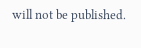will not be published.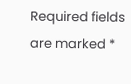Required fields are marked *